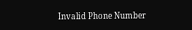Invalid Phone Number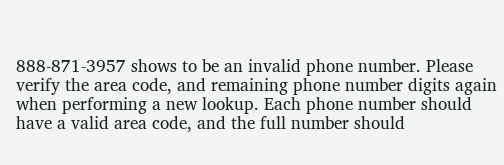888-871-3957 shows to be an invalid phone number. Please verify the area code, and remaining phone number digits again when performing a new lookup. Each phone number should have a valid area code, and the full number should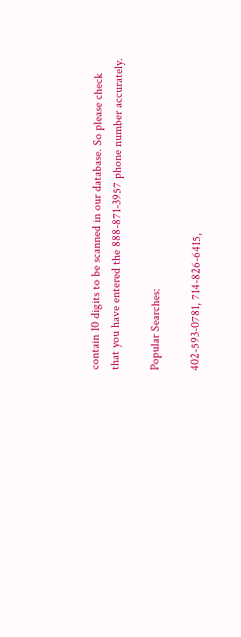contain 10 digits to be scanned in our database. So please check that you have entered the 888-871-3957 phone number accurately.

Popular Searches:

402-593-0781, 714-826-6415,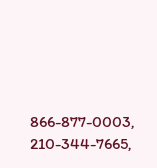866-877-0003, 210-344-7665,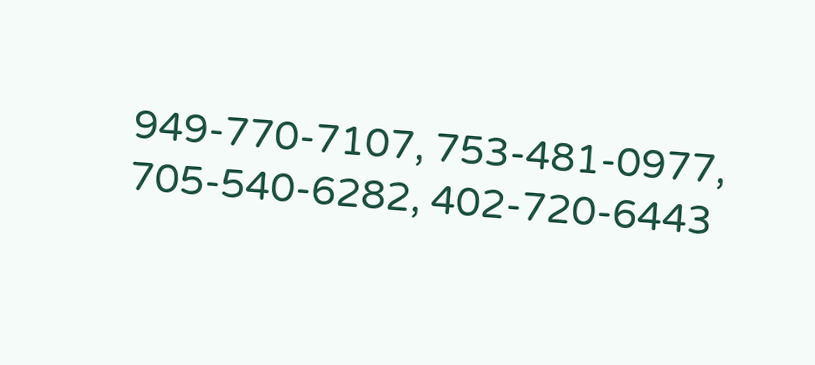949-770-7107, 753-481-0977, 705-540-6282, 402-720-6443